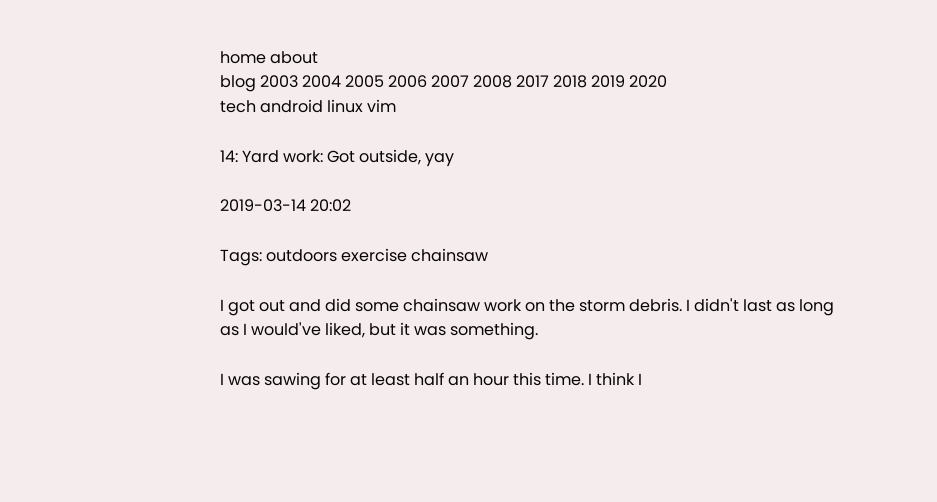home about
blog 2003 2004 2005 2006 2007 2008 2017 2018 2019 2020
tech android linux vim

14: Yard work: Got outside, yay

2019-03-14 20:02

Tags: outdoors exercise chainsaw

I got out and did some chainsaw work on the storm debris. I didn't last as long as I would've liked, but it was something.

I was sawing for at least half an hour this time. I think I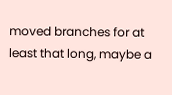moved branches for at least that long, maybe a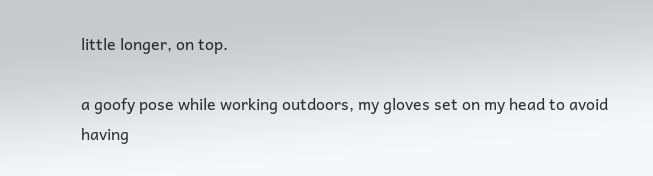little longer, on top.

a goofy pose while working outdoors, my gloves set on my head to avoid having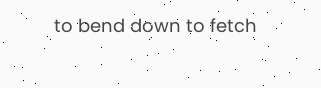to bend down to fetch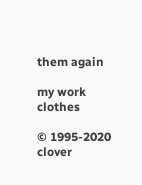them again

my work clothes

© 1995-2020 clover